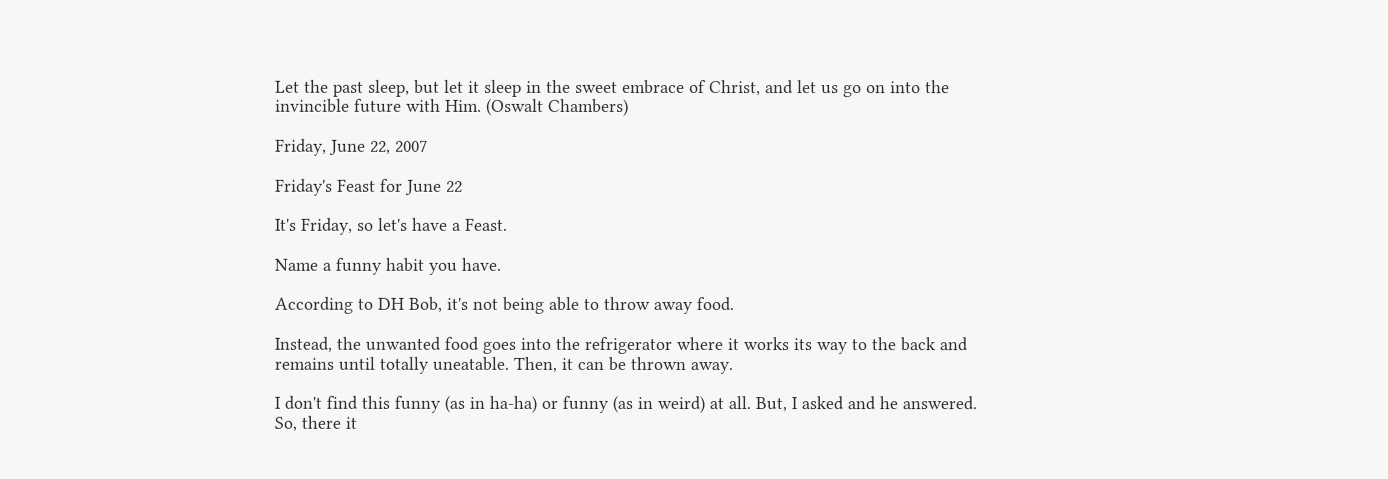Let the past sleep, but let it sleep in the sweet embrace of Christ, and let us go on into the invincible future with Him. (Oswalt Chambers)

Friday, June 22, 2007

Friday's Feast for June 22

It's Friday, so let's have a Feast.

Name a funny habit you have.

According to DH Bob, it's not being able to throw away food.

Instead, the unwanted food goes into the refrigerator where it works its way to the back and remains until totally uneatable. Then, it can be thrown away.

I don't find this funny (as in ha-ha) or funny (as in weird) at all. But, I asked and he answered. So, there it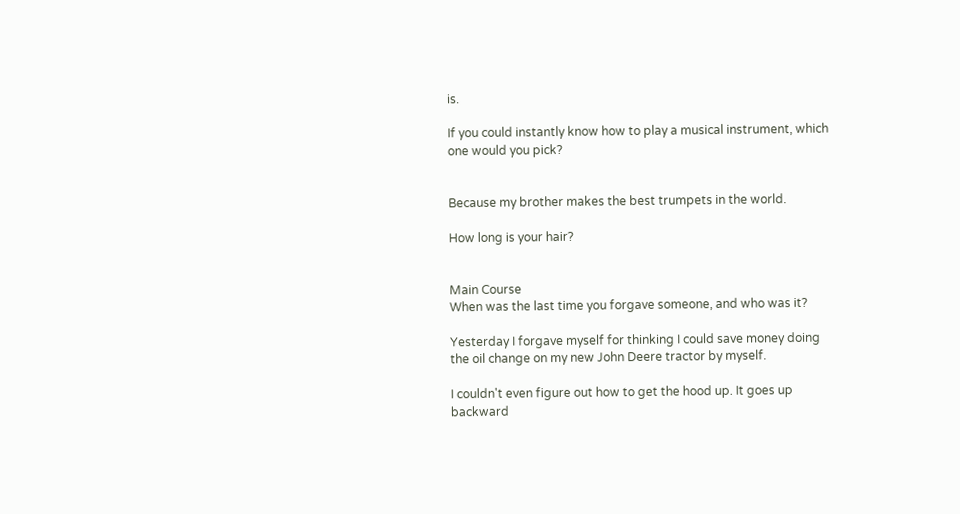is.

If you could instantly know how to play a musical instrument, which one would you pick?


Because my brother makes the best trumpets in the world.

How long is your hair?


Main Course
When was the last time you forgave someone, and who was it?

Yesterday I forgave myself for thinking I could save money doing the oil change on my new John Deere tractor by myself.

I couldn't even figure out how to get the hood up. It goes up backward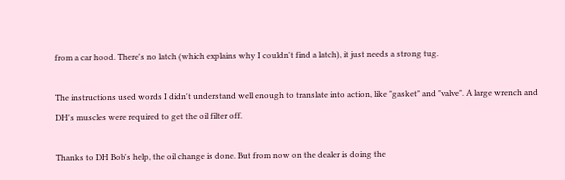from a car hood. There's no latch (which explains why I couldn't find a latch), it just needs a strong tug.

The instructions used words I didn't understand well enough to translate into action, like "gasket" and "valve". A large wrench and DH's muscles were required to get the oil filter off.

Thanks to DH Bob's help, the oil change is done. But from now on the dealer is doing the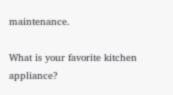maintenance.

What is your favorite kitchen appliance?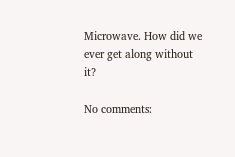Microwave. How did we ever get along without it?

No comments: